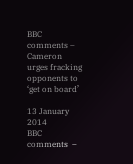BBC comments – Cameron urges fracking opponents to ‘get on board’

13 January 2014
BBC comments  –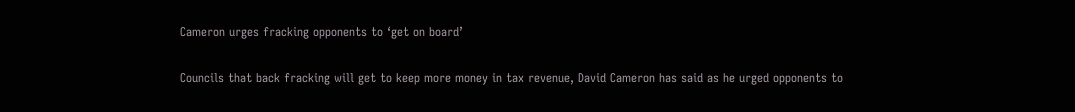Cameron urges fracking opponents to ‘get on board’

Councils that back fracking will get to keep more money in tax revenue, David Cameron has said as he urged opponents to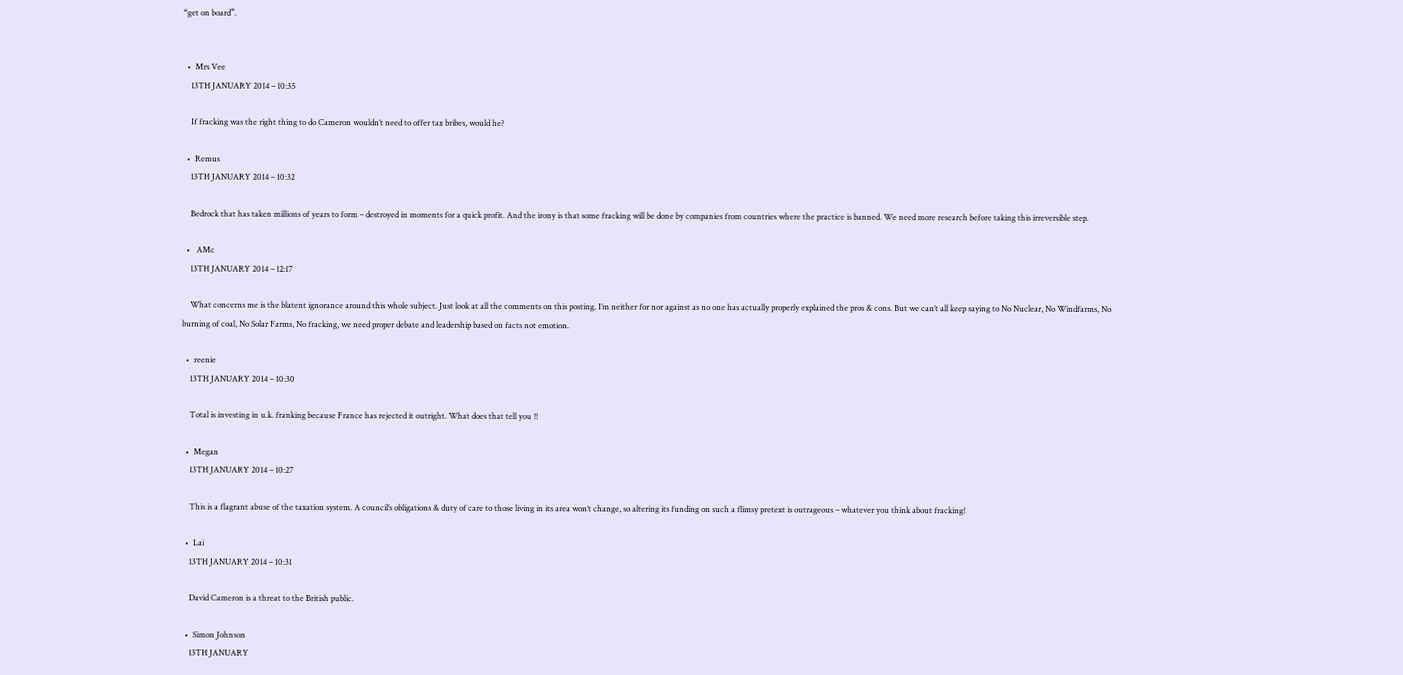“get on board”.


  •  Mrs Vee
    13TH JANUARY 2014 – 10:35

    If fracking was the right thing to do Cameron wouldn’t need to offer tax bribes, would he?

  •  Remus
    13TH JANUARY 2014 – 10:32

    Bedrock that has taken millions of years to form – destroyed in moments for a quick profit. And the irony is that some fracking will be done by companies from countries where the practice is banned. We need more research before taking this irreversible step.

  •   AMc
    13TH JANUARY 2014 – 12:17

    What concerns me is the blatent ignorance around this whole subject. Just look at all the comments on this posting. I’m neither for nor against as no one has actually properly explained the pros & cons. But we can’t all keep saying to No Nuclear, No Windfarms, No burning of coal, No Solar Farms, No fracking, we need proper debate and leadership based on facts not emotion.

  •  reenie
    13TH JANUARY 2014 – 10:30

    Total is investing in u.k. franking because France has rejected it outright. What does that tell you !!

  •  Megan
    13TH JANUARY 2014 – 10:27

    This is a flagrant abuse of the taxation system. A council’s obligations & duty of care to those living in its area won’t change, so altering its funding on such a flimsy pretext is outrageous – whatever you think about fracking!

  •  Lai
    13TH JANUARY 2014 – 10:31

    David Cameron is a threat to the British public.

  •  Simon Johnson
    13TH JANUARY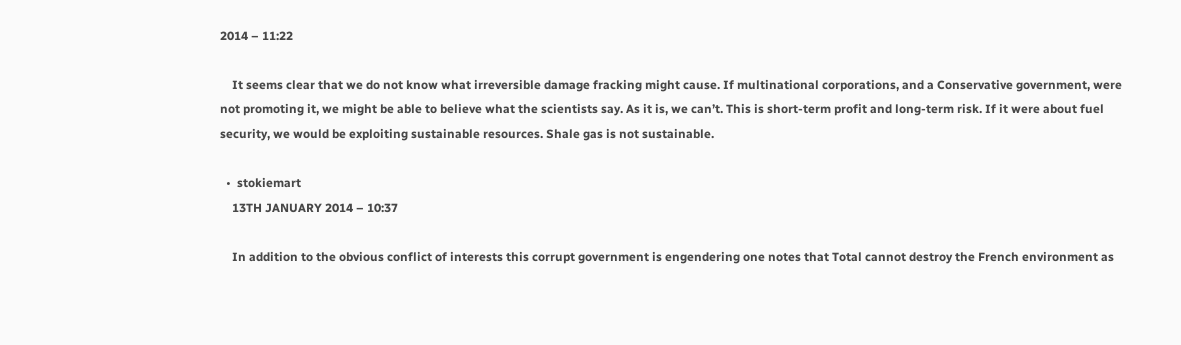2014 – 11:22

    It seems clear that we do not know what irreversible damage fracking might cause. If multinational corporations, and a Conservative government, were not promoting it, we might be able to believe what the scientists say. As it is, we can’t. This is short-term profit and long-term risk. If it were about fuel security, we would be exploiting sustainable resources. Shale gas is not sustainable.

  •  stokiemart
    13TH JANUARY 2014 – 10:37

    In addition to the obvious conflict of interests this corrupt government is engendering one notes that Total cannot destroy the French environment as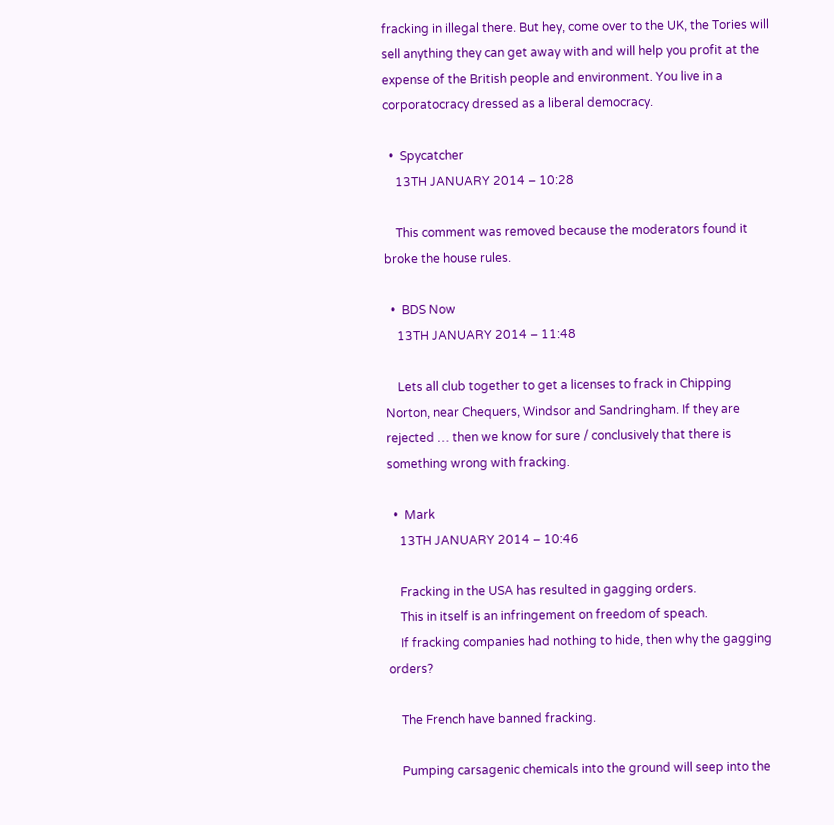fracking in illegal there. But hey, come over to the UK, the Tories will sell anything they can get away with and will help you profit at the expense of the British people and environment. You live in a corporatocracy dressed as a liberal democracy.

  •  Spycatcher
    13TH JANUARY 2014 – 10:28

    This comment was removed because the moderators found it broke the house rules.

  •  BDS Now
    13TH JANUARY 2014 – 11:48

    Lets all club together to get a licenses to frack in Chipping Norton, near Chequers, Windsor and Sandringham. If they are rejected … then we know for sure / conclusively that there is something wrong with fracking.

  •  Mark
    13TH JANUARY 2014 – 10:46

    Fracking in the USA has resulted in gagging orders.
    This in itself is an infringement on freedom of speach.
    If fracking companies had nothing to hide, then why the gagging orders?

    The French have banned fracking.

    Pumping carsagenic chemicals into the ground will seep into the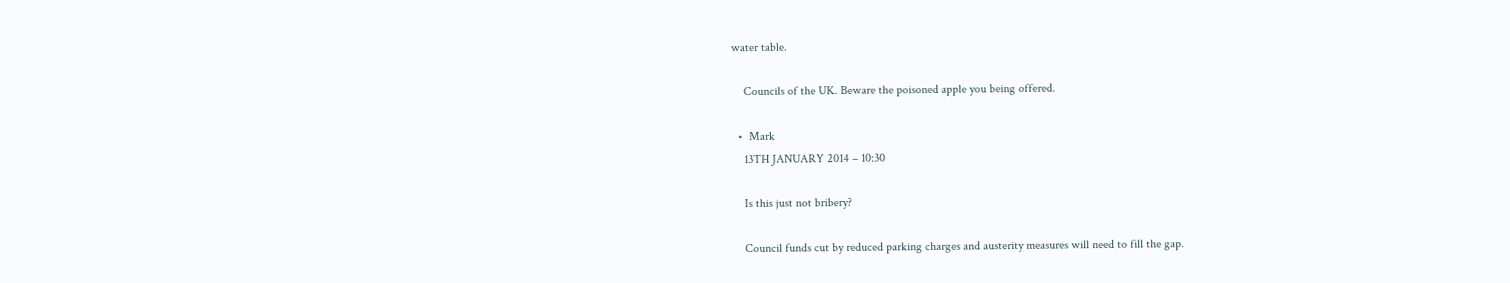water table.

    Councils of the UK. Beware the poisoned apple you being offered.

  •  Mark
    13TH JANUARY 2014 – 10:30

    Is this just not bribery?

    Council funds cut by reduced parking charges and austerity measures will need to fill the gap.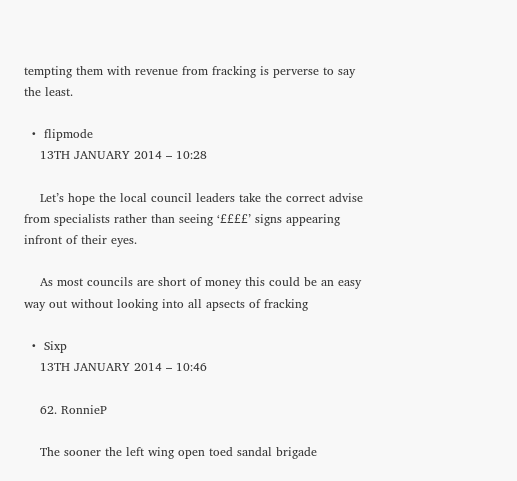tempting them with revenue from fracking is perverse to say the least.

  •  flipmode
    13TH JANUARY 2014 – 10:28

    Let’s hope the local council leaders take the correct advise from specialists rather than seeing ‘££££’ signs appearing infront of their eyes.

    As most councils are short of money this could be an easy way out without looking into all apsects of fracking

  •  Sixp
    13TH JANUARY 2014 – 10:46

    62. RonnieP

    The sooner the left wing open toed sandal brigade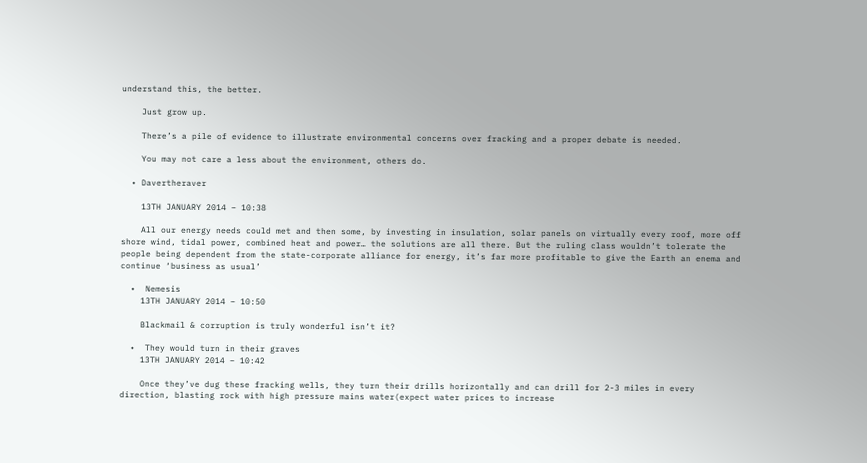understand this, the better.

    Just grow up.

    There’s a pile of evidence to illustrate environmental concerns over fracking and a proper debate is needed.

    You may not care a less about the environment, others do.

  • Davertheraver

    13TH JANUARY 2014 – 10:38

    All our energy needs could met and then some, by investing in insulation, solar panels on virtually every roof, more off shore wind, tidal power, combined heat and power… the solutions are all there. But the ruling class wouldn’t tolerate the people being dependent from the state-corporate alliance for energy, it’s far more profitable to give the Earth an enema and continue ‘business as usual’

  •  Nemesis
    13TH JANUARY 2014 – 10:50

    Blackmail & corruption is truly wonderful isn’t it?

  •  They would turn in their graves
    13TH JANUARY 2014 – 10:42

    Once they’ve dug these fracking wells, they turn their drills horizontally and can drill for 2-3 miles in every direction, blasting rock with high pressure mains water(expect water prices to increase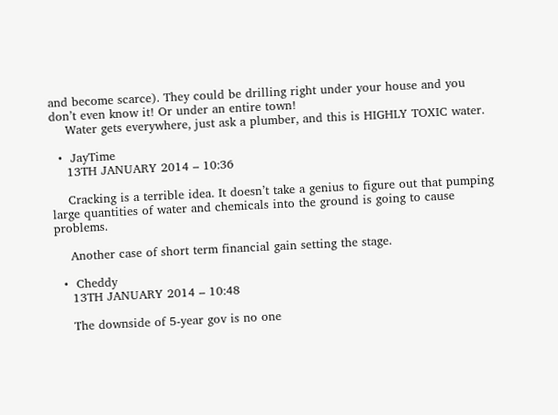and become scarce). They could be drilling right under your house and you don’t even know it! Or under an entire town!
    Water gets everywhere, just ask a plumber, and this is HIGHLY TOXIC water.

  •  JayTime
    13TH JANUARY 2014 – 10:36

    Cracking is a terrible idea. It doesn’t take a genius to figure out that pumping large quantities of water and chemicals into the ground is going to cause problems.

    Another case of short term financial gain setting the stage.

  •  Cheddy
    13TH JANUARY 2014 – 10:48

    The downside of 5-year gov is no one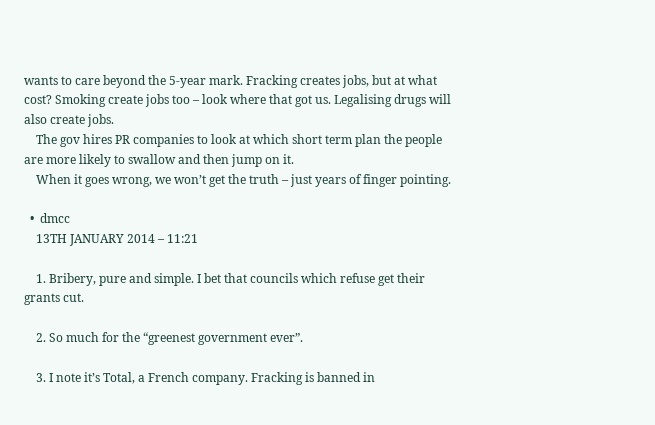wants to care beyond the 5-year mark. Fracking creates jobs, but at what cost? Smoking create jobs too – look where that got us. Legalising drugs will also create jobs.
    The gov hires PR companies to look at which short term plan the people are more likely to swallow and then jump on it.
    When it goes wrong, we won’t get the truth – just years of finger pointing.

  •  dmcc
    13TH JANUARY 2014 – 11:21

    1. Bribery, pure and simple. I bet that councils which refuse get their grants cut.

    2. So much for the “greenest government ever”.

    3. I note it’s Total, a French company. Fracking is banned in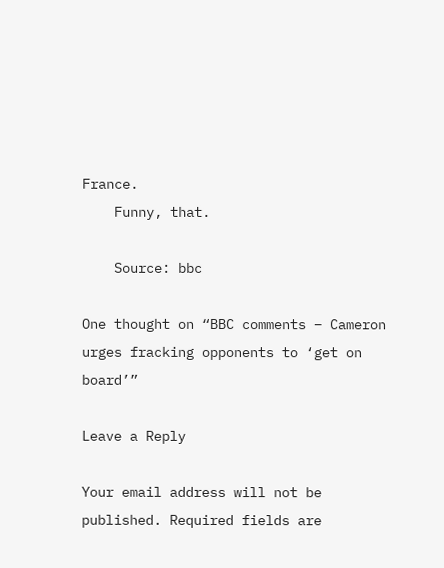France.
    Funny, that.

    Source: bbc

One thought on “BBC comments – Cameron urges fracking opponents to ‘get on board’”

Leave a Reply

Your email address will not be published. Required fields are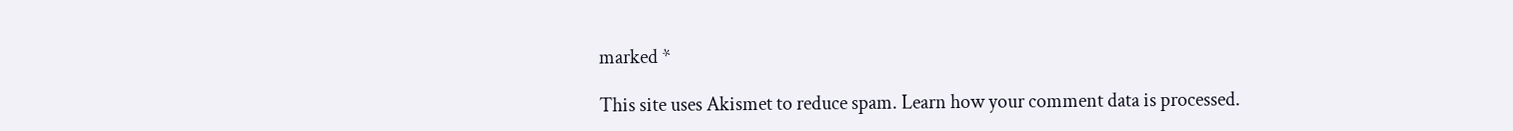marked *

This site uses Akismet to reduce spam. Learn how your comment data is processed.